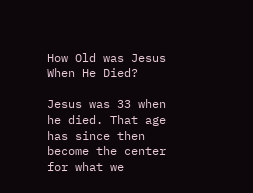How Old was Jesus When He Died?

Jesus was 33 when he died. That age has since then become the center for what we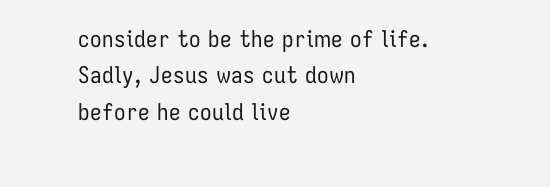consider to be the prime of life. Sadly, Jesus was cut down before he could live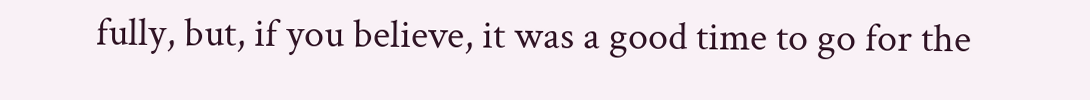fully, but, if you believe, it was a good time to go for the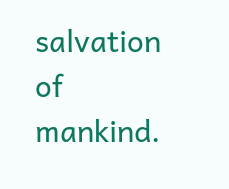salvation of mankind.